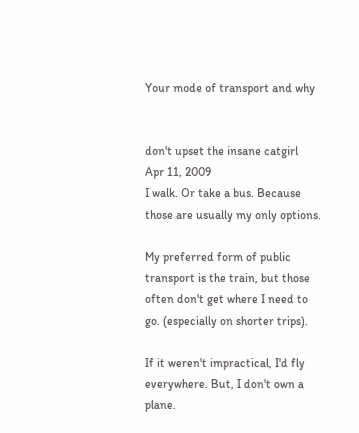Your mode of transport and why


don't upset the insane catgirl
Apr 11, 2009
I walk. Or take a bus. Because those are usually my only options.

My preferred form of public transport is the train, but those often don't get where I need to go. (especially on shorter trips).

If it weren't impractical, I'd fly everywhere. But, I don't own a plane.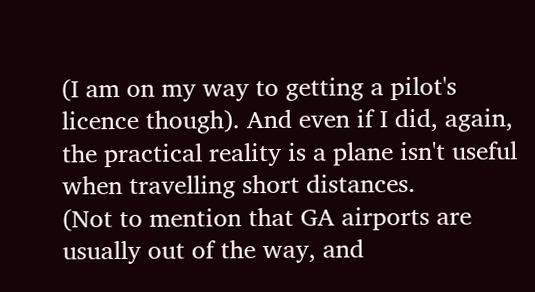(I am on my way to getting a pilot's licence though). And even if I did, again, the practical reality is a plane isn't useful when travelling short distances.
(Not to mention that GA airports are usually out of the way, and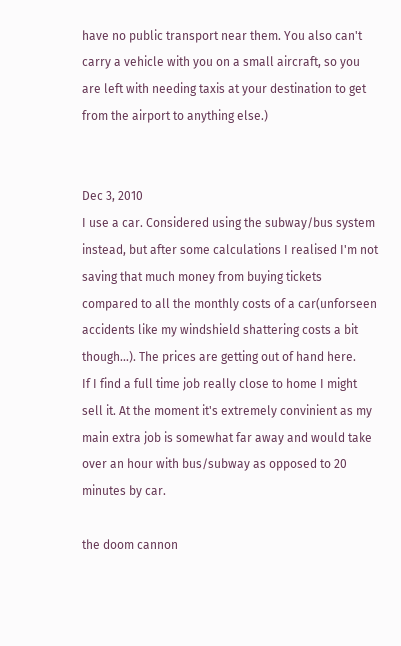have no public transport near them. You also can't carry a vehicle with you on a small aircraft, so you are left with needing taxis at your destination to get from the airport to anything else.)


Dec 3, 2010
I use a car. Considered using the subway/bus system instead, but after some calculations I realised I'm not saving that much money from buying tickets compared to all the monthly costs of a car(unforseen accidents like my windshield shattering costs a bit though...). The prices are getting out of hand here.
If I find a full time job really close to home I might sell it. At the moment it's extremely convinient as my main extra job is somewhat far away and would take over an hour with bus/subway as opposed to 20 minutes by car.

the doom cannon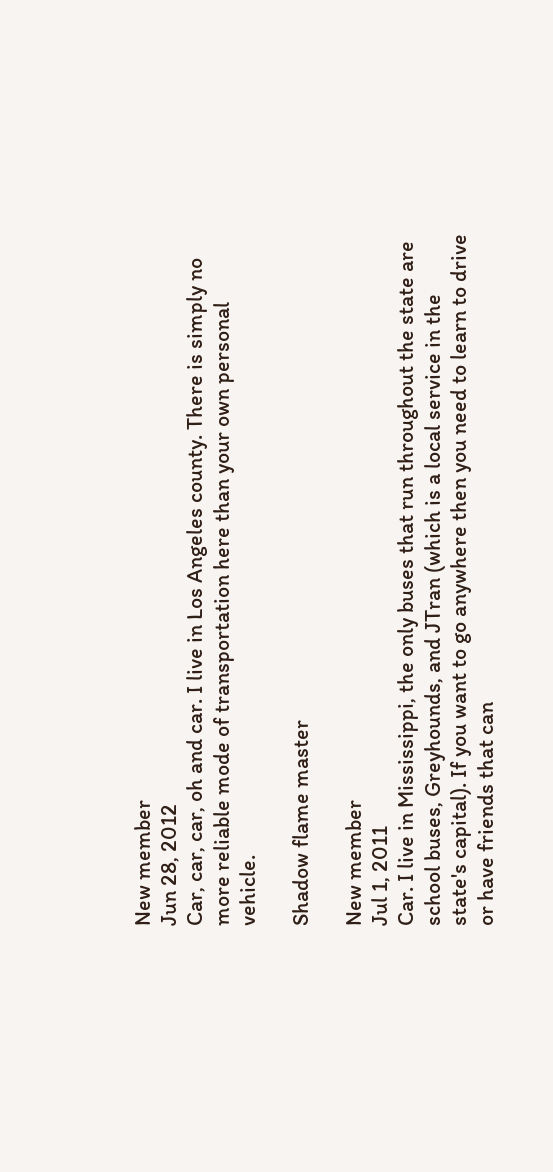New member
Jun 28, 2012
Car, car, car, oh and car. I live in Los Angeles county. There is simply no more reliable mode of transportation here than your own personal vehicle.

Shadow flame master

New member
Jul 1, 2011
Car. I live in Mississippi, the only buses that run throughout the state are school buses, Greyhounds, and JTran (which is a local service in the state's capital). If you want to go anywhere then you need to learn to drive or have friends that can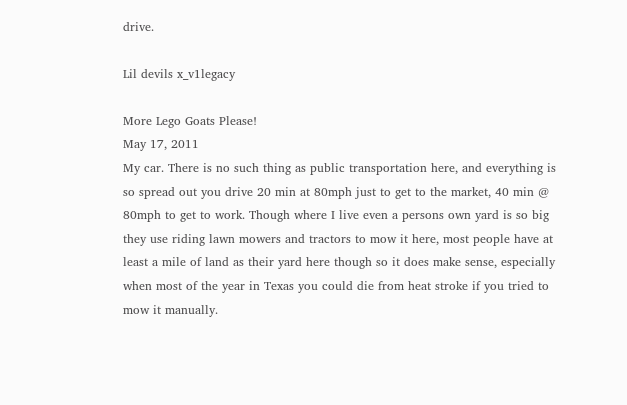drive.

Lil devils x_v1legacy

More Lego Goats Please!
May 17, 2011
My car. There is no such thing as public transportation here, and everything is so spread out you drive 20 min at 80mph just to get to the market, 40 min @ 80mph to get to work. Though where I live even a persons own yard is so big they use riding lawn mowers and tractors to mow it here, most people have at least a mile of land as their yard here though so it does make sense, especially when most of the year in Texas you could die from heat stroke if you tried to mow it manually.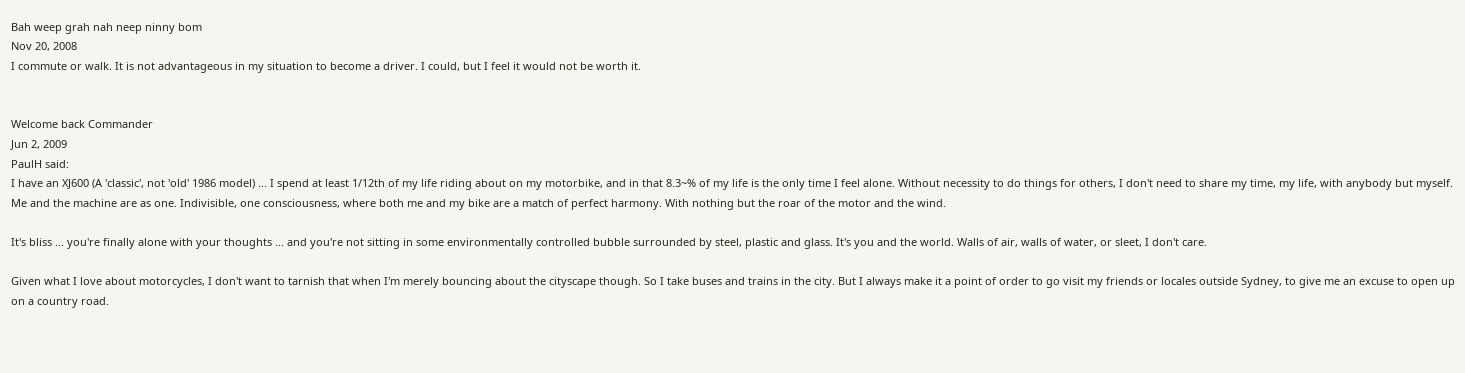Bah weep grah nah neep ninny bom
Nov 20, 2008
I commute or walk. It is not advantageous in my situation to become a driver. I could, but I feel it would not be worth it.


Welcome back Commander
Jun 2, 2009
PaulH said:
I have an XJ600 (A 'classic', not 'old' 1986 model) ... I spend at least 1/12th of my life riding about on my motorbike, and in that 8.3~% of my life is the only time I feel alone. Without necessity to do things for others, I don't need to share my time, my life, with anybody but myself. Me and the machine are as one. Indivisible, one consciousness, where both me and my bike are a match of perfect harmony. With nothing but the roar of the motor and the wind.

It's bliss ... you're finally alone with your thoughts ... and you're not sitting in some environmentally controlled bubble surrounded by steel, plastic and glass. It's you and the world. Walls of air, walls of water, or sleet, I don't care.

Given what I love about motorcycles, I don't want to tarnish that when I'm merely bouncing about the cityscape though. So I take buses and trains in the city. But I always make it a point of order to go visit my friends or locales outside Sydney, to give me an excuse to open up on a country road.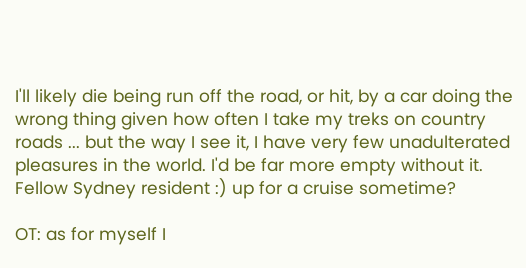I'll likely die being run off the road, or hit, by a car doing the wrong thing given how often I take my treks on country roads ... but the way I see it, I have very few unadulterated pleasures in the world. I'd be far more empty without it.
Fellow Sydney resident :) up for a cruise sometime?

OT: as for myself I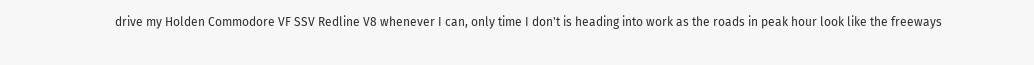drive my Holden Commodore VF SSV Redline V8 whenever I can, only time I don't is heading into work as the roads in peak hour look like the freeways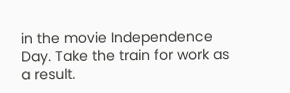in the movie Independence Day. Take the train for work as a result.